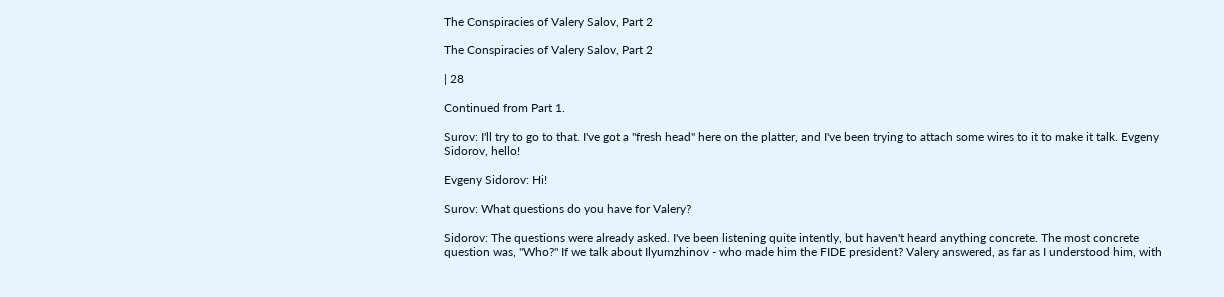The Conspiracies of Valery Salov, Part 2

The Conspiracies of Valery Salov, Part 2

| 28

Continued from Part 1.

Surov: I'll try to go to that. I've got a "fresh head" here on the platter, and I've been trying to attach some wires to it to make it talk. Evgeny Sidorov, hello!

Evgeny Sidorov: Hi!

Surov: What questions do you have for Valery?

Sidorov: The questions were already asked. I've been listening quite intently, but haven't heard anything concrete. The most concrete question was, "Who?" If we talk about Ilyumzhinov - who made him the FIDE president? Valery answered, as far as I understood him, with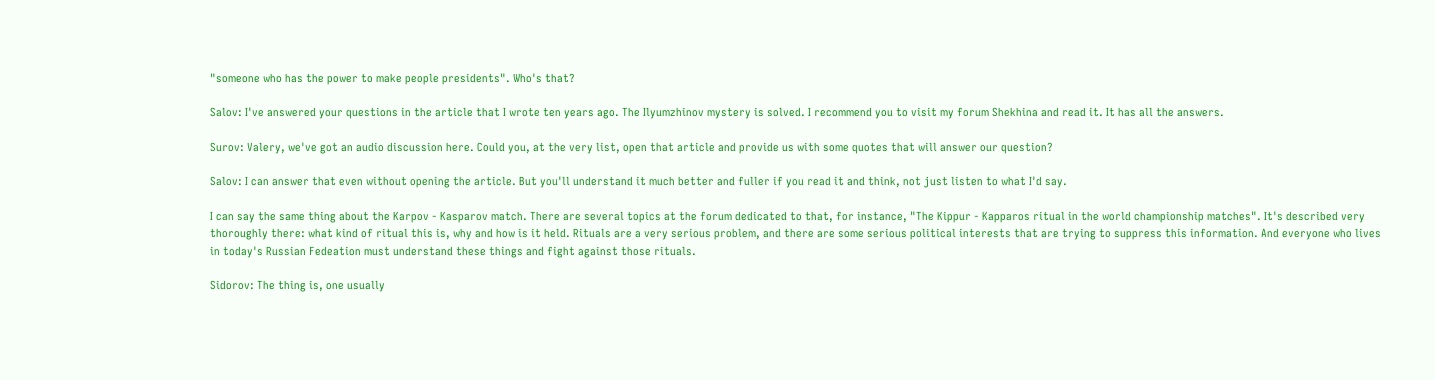"someone who has the power to make people presidents". Who's that?

Salov: I've answered your questions in the article that I wrote ten years ago. The Ilyumzhinov mystery is solved. I recommend you to visit my forum Shekhina and read it. It has all the answers.

Surov: Valery, we've got an audio discussion here. Could you, at the very list, open that article and provide us with some quotes that will answer our question?

Salov: I can answer that even without opening the article. But you'll understand it much better and fuller if you read it and think, not just listen to what I'd say.

I can say the same thing about the Karpov - Kasparov match. There are several topics at the forum dedicated to that, for instance, "The Kippur - Kapparos ritual in the world championship matches". It's described very thoroughly there: what kind of ritual this is, why and how is it held. Rituals are a very serious problem, and there are some serious political interests that are trying to suppress this information. And everyone who lives in today's Russian Fedeation must understand these things and fight against those rituals.

Sidorov: The thing is, one usually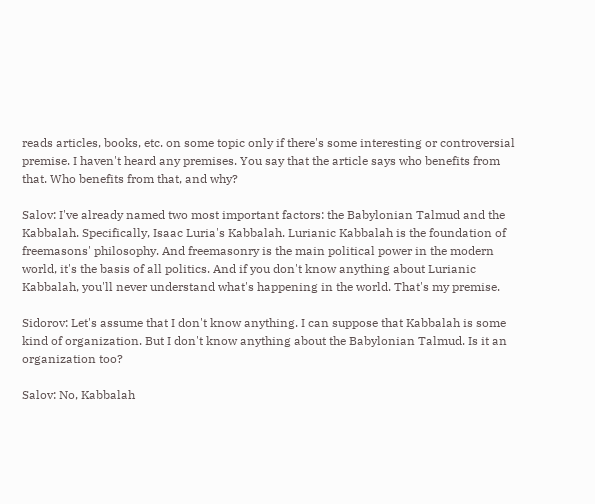reads articles, books, etc. on some topic only if there's some interesting or controversial premise. I haven't heard any premises. You say that the article says who benefits from that. Who benefits from that, and why?

Salov: I've already named two most important factors: the Babylonian Talmud and the Kabbalah. Specifically, Isaac Luria's Kabbalah. Lurianic Kabbalah is the foundation of freemasons' philosophy. And freemasonry is the main political power in the modern world, it's the basis of all politics. And if you don't know anything about Lurianic Kabbalah, you'll never understand what's happening in the world. That's my premise.

Sidorov: Let's assume that I don't know anything. I can suppose that Kabbalah is some kind of organization. But I don't know anything about the Babylonian Talmud. Is it an organization too?

Salov: No, Kabbalah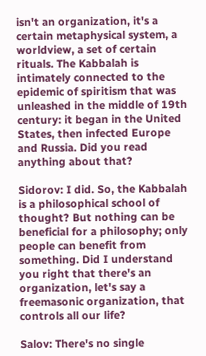isn't an organization, it's a certain metaphysical system, a worldview, a set of certain rituals. The Kabbalah is intimately connected to the epidemic of spiritism that was unleashed in the middle of 19th century: it began in the United States, then infected Europe and Russia. Did you read anything about that?

Sidorov: I did. So, the Kabbalah is a philosophical school of thought? But nothing can be beneficial for a philosophy; only people can benefit from something. Did I understand you right that there's an organization, let's say a freemasonic organization, that controls all our life?

Salov: There's no single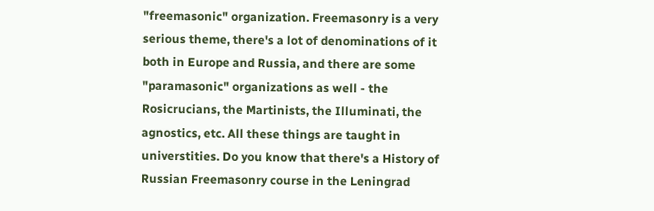"freemasonic" organization. Freemasonry is a very serious theme, there's a lot of denominations of it both in Europe and Russia, and there are some "paramasonic" organizations as well - the Rosicrucians, the Martinists, the Illuminati, the agnostics, etc. All these things are taught in universtities. Do you know that there's a History of Russian Freemasonry course in the Leningrad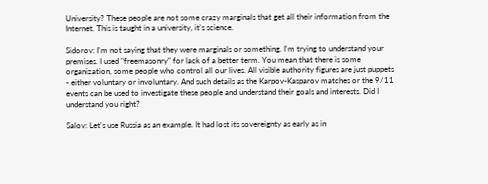University? These people are not some crazy marginals that get all their information from the Internet. This is taught in a university, it's science.

Sidorov: I'm not saying that they were marginals or something. I'm trying to understand your premises. I used "freemasonry" for lack of a better term. You mean that there is some organization, some people who control all our lives. All visible authority figures are just puppets - either voluntary or involuntary. And such details as the Karpov-Kasparov matches or the 9/11 events can be used to investigate these people and understand their goals and interests. Did I understand you right?

Salov: Let's use Russia as an example. It had lost its sovereignty as early as in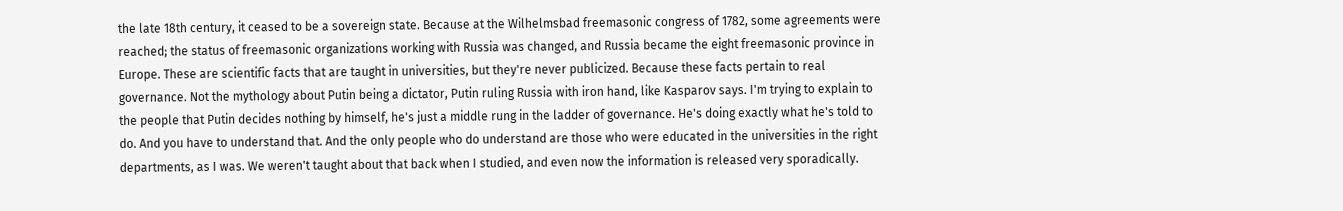the late 18th century, it ceased to be a sovereign state. Because at the Wilhelmsbad freemasonic congress of 1782, some agreements were reached; the status of freemasonic organizations working with Russia was changed, and Russia became the eight freemasonic province in Europe. These are scientific facts that are taught in universities, but they're never publicized. Because these facts pertain to real governance. Not the mythology about Putin being a dictator, Putin ruling Russia with iron hand, like Kasparov says. I'm trying to explain to the people that Putin decides nothing by himself, he's just a middle rung in the ladder of governance. He's doing exactly what he's told to do. And you have to understand that. And the only people who do understand are those who were educated in the universities in the right departments, as I was. We weren't taught about that back when I studied, and even now the information is released very sporadically.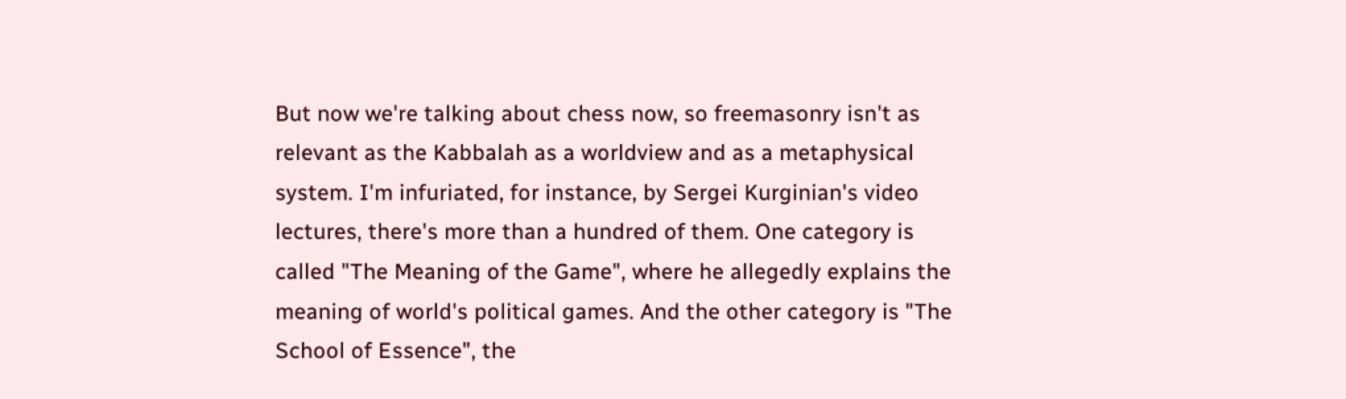But now we're talking about chess now, so freemasonry isn't as relevant as the Kabbalah as a worldview and as a metaphysical system. I'm infuriated, for instance, by Sergei Kurginian's video lectures, there's more than a hundred of them. One category is called "The Meaning of the Game", where he allegedly explains the meaning of world's political games. And the other category is "The School of Essence", the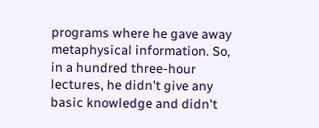programs where he gave away metaphysical information. So, in a hundred three-hour lectures, he didn't give any basic knowledge and didn't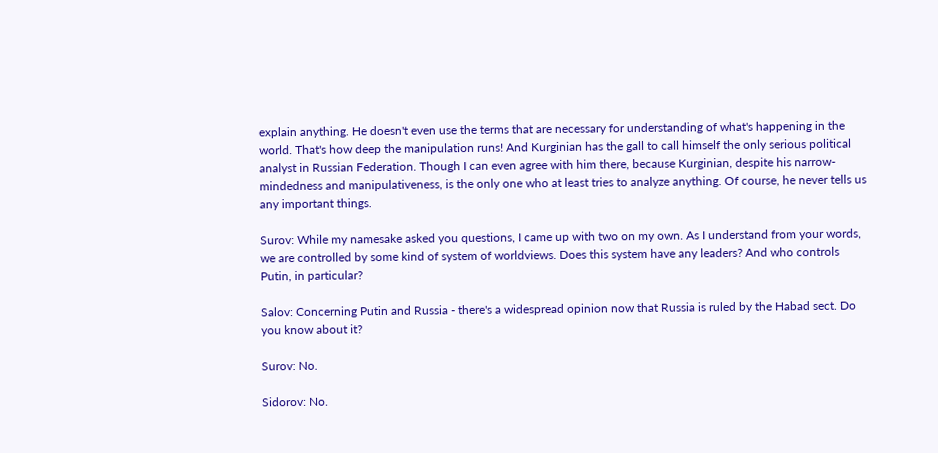explain anything. He doesn't even use the terms that are necessary for understanding of what's happening in the world. That's how deep the manipulation runs! And Kurginian has the gall to call himself the only serious political analyst in Russian Federation. Though I can even agree with him there, because Kurginian, despite his narrow-mindedness and manipulativeness, is the only one who at least tries to analyze anything. Of course, he never tells us any important things.

Surov: While my namesake asked you questions, I came up with two on my own. As I understand from your words, we are controlled by some kind of system of worldviews. Does this system have any leaders? And who controls Putin, in particular?

Salov: Concerning Putin and Russia - there's a widespread opinion now that Russia is ruled by the Habad sect. Do you know about it?

Surov: No.

Sidorov: No.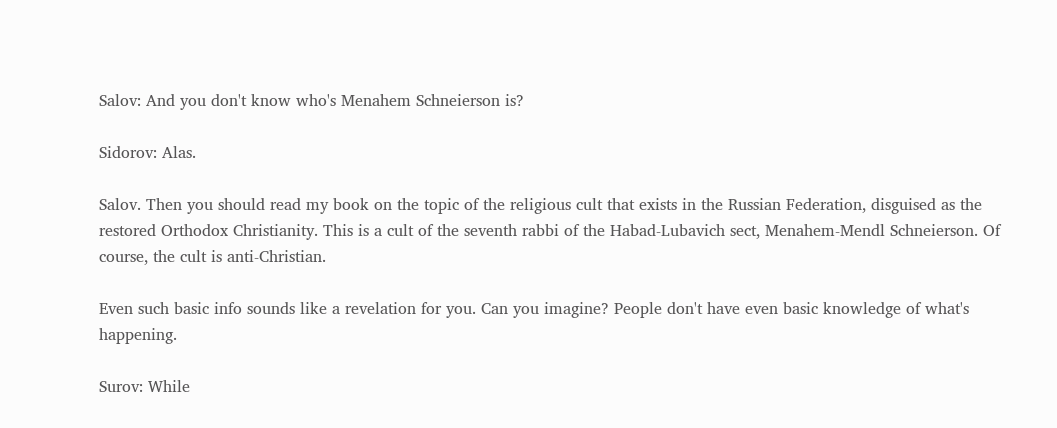Salov: And you don't know who's Menahem Schneierson is?

Sidorov: Alas.

Salov. Then you should read my book on the topic of the religious cult that exists in the Russian Federation, disguised as the restored Orthodox Christianity. This is a cult of the seventh rabbi of the Habad-Lubavich sect, Menahem-Mendl Schneierson. Of course, the cult is anti-Christian.

Even such basic info sounds like a revelation for you. Can you imagine? People don't have even basic knowledge of what's happening.

Surov: While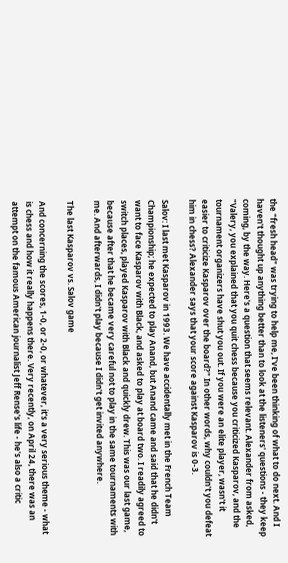the "fresh head" was trying to help me, I've been thinking of what to do next. And I haven't thought up anything better than to look at the listeners' questions - they keep coming, by the way. Here's a question that seems relevant. Alexander from asked, "Valery, you explained that you quit chess because you criticized Kasparov, and the tournament organizers have shut you out. If you were an elite player, wasn't it easier to criticize Kasparov over the board?" In other words, why couldn't you defeat him in chess? Alexander says that your score against Kasparov is 0-3.

Salov: I last met Kasparov in 1993. We have accidentally met in the French Team Championship; he expected to play Anand, but Anand came and said that he didn't want to face Kasparov with Black, and asked to play at board two. I readily agreed to switch places, played Kasparov with Black and quickly drew. This was our last game, because after that he became very careful not to play in the same tournaments with me. And afterwards, I didn't play because I didn't get invited anywhere.

The last Kasparov vs. Salov game

And concerning the scores, 1-0, or 2-0, or whatever, it's a very serious theme - what is chess and how it really happens there. Very recently, on April 24, there was an attempt on the famous American journalist Jeff Rense's life - he's also a critic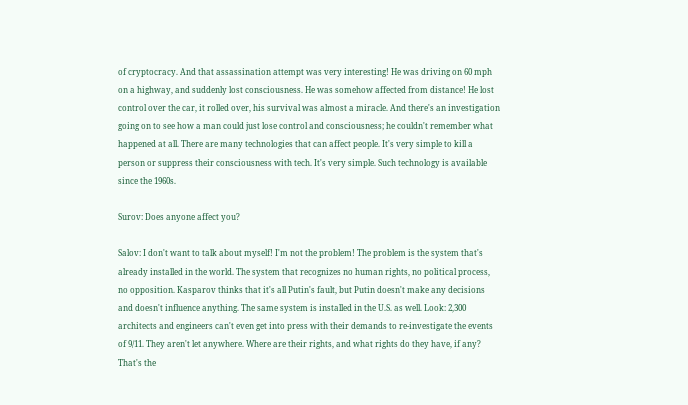of cryptocracy. And that assassination attempt was very interesting! He was driving on 60 mph on a highway, and suddenly lost consciousness. He was somehow affected from distance! He lost control over the car, it rolled over, his survival was almost a miracle. And there's an investigation going on to see how a man could just lose control and consciousness; he couldn't remember what happened at all. There are many technologies that can affect people. It's very simple to kill a person or suppress their consciousness with tech. It's very simple. Such technology is available since the 1960s.

Surov: Does anyone affect you?

Salov: I don't want to talk about myself! I'm not the problem! The problem is the system that's already installed in the world. The system that recognizes no human rights, no political process, no opposition. Kasparov thinks that it's all Putin's fault, but Putin doesn't make any decisions and doesn't influence anything. The same system is installed in the U.S. as well. Look: 2,300 architects and engineers can't even get into press with their demands to re-investigate the events of 9/11. They aren't let anywhere. Where are their rights, and what rights do they have, if any? That's the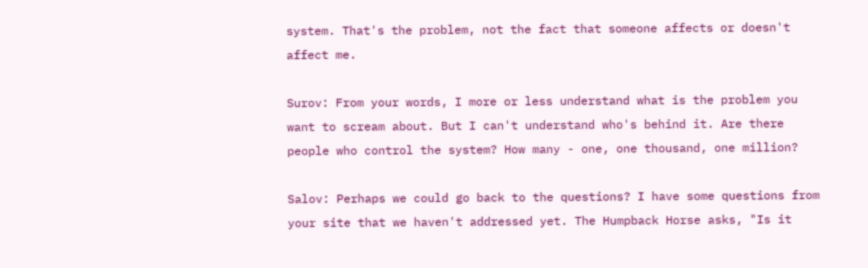system. That's the problem, not the fact that someone affects or doesn't affect me.

Surov: From your words, I more or less understand what is the problem you want to scream about. But I can't understand who's behind it. Are there people who control the system? How many - one, one thousand, one million?

Salov: Perhaps we could go back to the questions? I have some questions from your site that we haven't addressed yet. The Humpback Horse asks, "Is it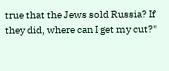true that the Jews sold Russia? If they did, where can I get my cut?"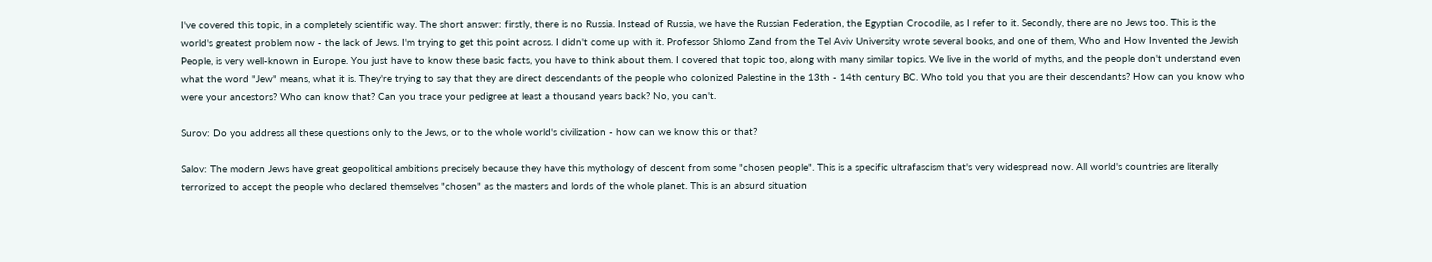I've covered this topic, in a completely scientific way. The short answer: firstly, there is no Russia. Instead of Russia, we have the Russian Federation, the Egyptian Crocodile, as I refer to it. Secondly, there are no Jews too. This is the world's greatest problem now - the lack of Jews. I'm trying to get this point across. I didn't come up with it. Professor Shlomo Zand from the Tel Aviv University wrote several books, and one of them, Who and How Invented the Jewish People, is very well-known in Europe. You just have to know these basic facts, you have to think about them. I covered that topic too, along with many similar topics. We live in the world of myths, and the people don't understand even what the word "Jew" means, what it is. They're trying to say that they are direct descendants of the people who colonized Palestine in the 13th - 14th century BC. Who told you that you are their descendants? How can you know who were your ancestors? Who can know that? Can you trace your pedigree at least a thousand years back? No, you can't.

Surov: Do you address all these questions only to the Jews, or to the whole world's civilization - how can we know this or that?

Salov: The modern Jews have great geopolitical ambitions precisely because they have this mythology of descent from some "chosen people". This is a specific ultrafascism that's very widespread now. All world's countries are literally terrorized to accept the people who declared themselves "chosen" as the masters and lords of the whole planet. This is an absurd situation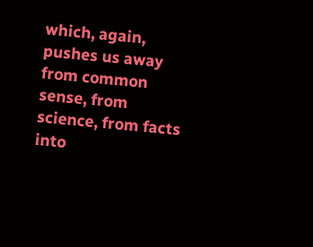which, again, pushes us away from common sense, from science, from facts into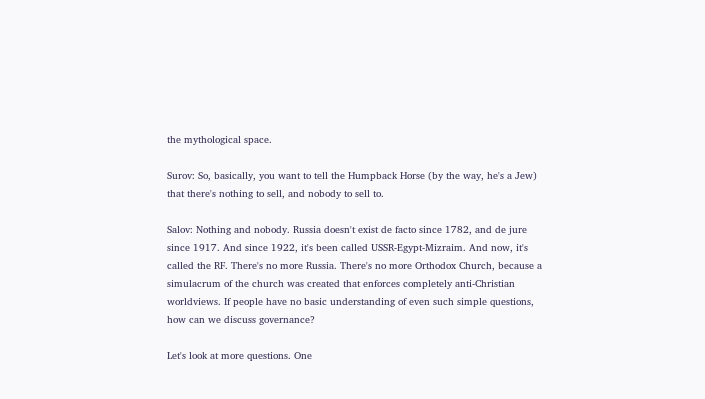the mythological space.

Surov: So, basically, you want to tell the Humpback Horse (by the way, he's a Jew) that there's nothing to sell, and nobody to sell to.

Salov: Nothing and nobody. Russia doesn't exist de facto since 1782, and de jure since 1917. And since 1922, it's been called USSR-Egypt-Mizraim. And now, it's called the RF. There's no more Russia. There's no more Orthodox Church, because a simulacrum of the church was created that enforces completely anti-Christian worldviews. If people have no basic understanding of even such simple questions, how can we discuss governance?

Let's look at more questions. One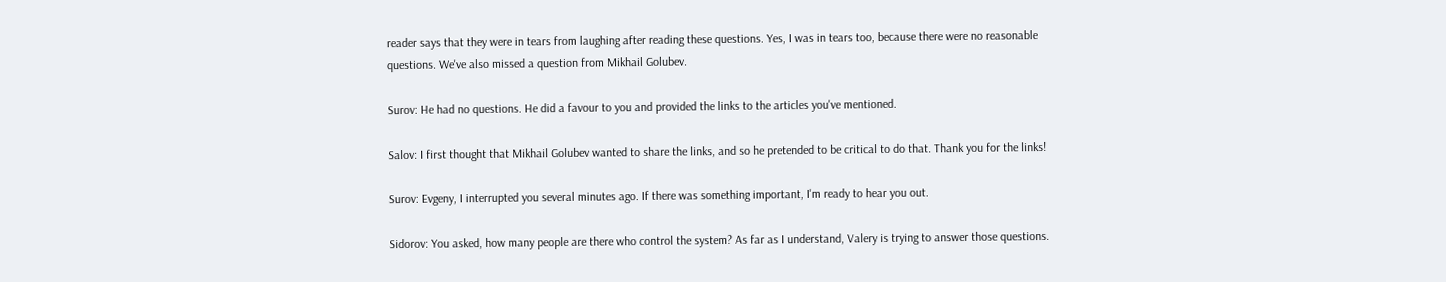reader says that they were in tears from laughing after reading these questions. Yes, I was in tears too, because there were no reasonable questions. We've also missed a question from Mikhail Golubev.

Surov: He had no questions. He did a favour to you and provided the links to the articles you've mentioned.

Salov: I first thought that Mikhail Golubev wanted to share the links, and so he pretended to be critical to do that. Thank you for the links!

Surov: Evgeny, I interrupted you several minutes ago. If there was something important, I'm ready to hear you out.

Sidorov: You asked, how many people are there who control the system? As far as I understand, Valery is trying to answer those questions.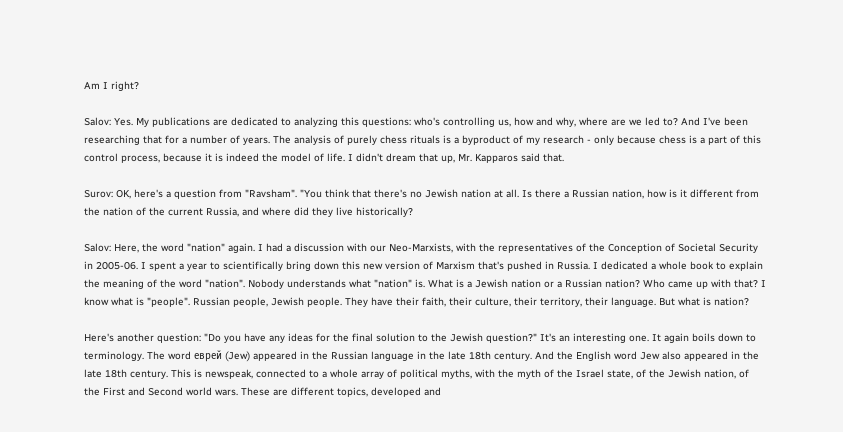Am I right?

Salov: Yes. My publications are dedicated to analyzing this questions: who's controlling us, how and why, where are we led to? And I've been researching that for a number of years. The analysis of purely chess rituals is a byproduct of my research - only because chess is a part of this control process, because it is indeed the model of life. I didn't dream that up, Mr. Kapparos said that.

Surov: OK, here's a question from "Ravsham". "You think that there's no Jewish nation at all. Is there a Russian nation, how is it different from the nation of the current Russia, and where did they live historically?

Salov: Here, the word "nation" again. I had a discussion with our Neo-Marxists, with the representatives of the Conception of Societal Security in 2005-06. I spent a year to scientifically bring down this new version of Marxism that's pushed in Russia. I dedicated a whole book to explain the meaning of the word "nation". Nobody understands what "nation" is. What is a Jewish nation or a Russian nation? Who came up with that? I know what is "people". Russian people, Jewish people. They have their faith, their culture, their territory, their language. But what is nation?

Here's another question: "Do you have any ideas for the final solution to the Jewish question?" It's an interesting one. It again boils down to terminology. The word еврей (Jew) appeared in the Russian language in the late 18th century. And the English word Jew also appeared in the late 18th century. This is newspeak, connected to a whole array of political myths, with the myth of the Israel state, of the Jewish nation, of the First and Second world wars. These are different topics, developed and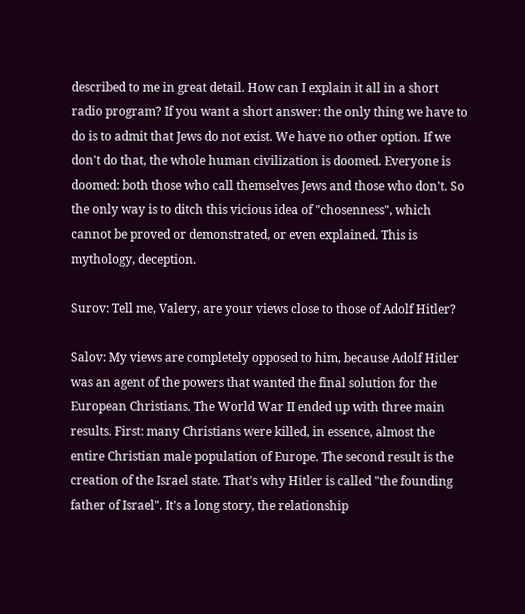described to me in great detail. How can I explain it all in a short radio program? If you want a short answer: the only thing we have to do is to admit that Jews do not exist. We have no other option. If we don't do that, the whole human civilization is doomed. Everyone is doomed: both those who call themselves Jews and those who don't. So the only way is to ditch this vicious idea of "chosenness", which cannot be proved or demonstrated, or even explained. This is mythology, deception.

Surov: Tell me, Valery, are your views close to those of Adolf Hitler?

Salov: My views are completely opposed to him, because Adolf Hitler was an agent of the powers that wanted the final solution for the European Christians. The World War II ended up with three main results. First: many Christians were killed, in essence, almost the entire Christian male population of Europe. The second result is the creation of the Israel state. That's why Hitler is called "the founding father of Israel". It's a long story, the relationship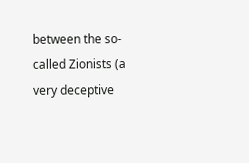between the so-called Zionists (a very deceptive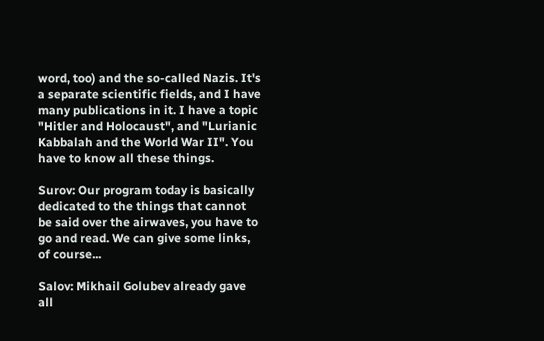word, too) and the so-called Nazis. It's a separate scientific fields, and I have many publications in it. I have a topic "Hitler and Holocaust", and "Lurianic Kabbalah and the World War II". You have to know all these things.

Surov: Our program today is basically dedicated to the things that cannot be said over the airwaves, you have to go and read. We can give some links, of course...

Salov: Mikhail Golubev already gave all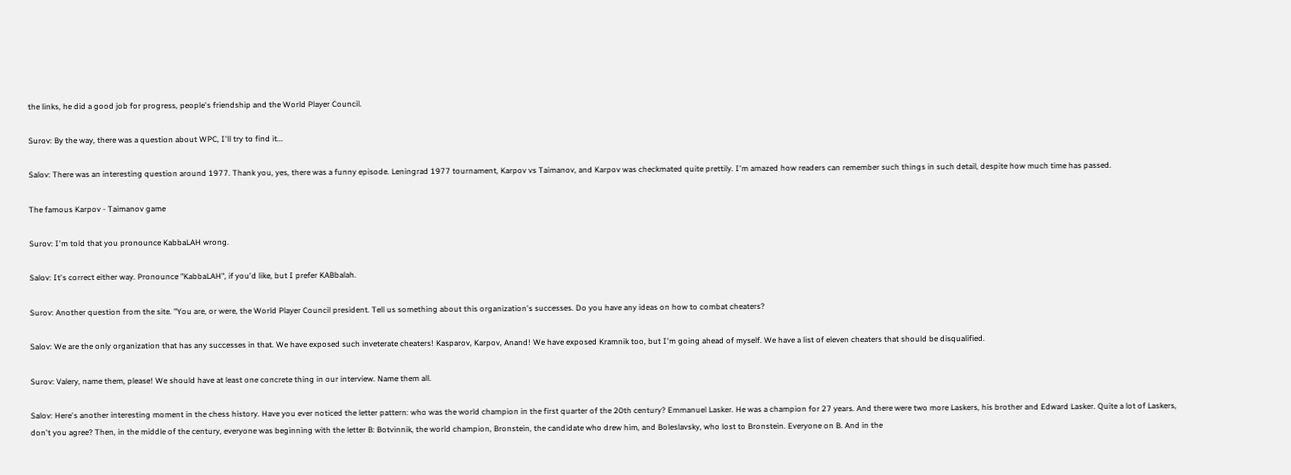the links, he did a good job for progress, people's friendship and the World Player Council.

Surov: By the way, there was a question about WPC, I'll try to find it...

Salov: There was an interesting question around 1977. Thank you, yes, there was a funny episode. Leningrad 1977 tournament, Karpov vs Taimanov, and Karpov was checkmated quite prettily. I'm amazed how readers can remember such things in such detail, despite how much time has passed.

The famous Karpov - Taimanov game

Surov: I'm told that you pronounce KabbaLAH wrong.

Salov: It's correct either way. Pronounce "KabbaLAH", if you'd like, but I prefer KABbalah.

Surov: Another question from the site. "You are, or were, the World Player Council president. Tell us something about this organization's successes. Do you have any ideas on how to combat cheaters?

Salov: We are the only organization that has any successes in that. We have exposed such inveterate cheaters! Kasparov, Karpov, Anand! We have exposed Kramnik too, but I'm going ahead of myself. We have a list of eleven cheaters that should be disqualified.

Surov: Valery, name them, please! We should have at least one concrete thing in our interview. Name them all.

Salov: Here's another interesting moment in the chess history. Have you ever noticed the letter pattern: who was the world champion in the first quarter of the 20th century? Emmanuel Lasker. He was a champion for 27 years. And there were two more Laskers, his brother and Edward Lasker. Quite a lot of Laskers, don't you agree? Then, in the middle of the century, everyone was beginning with the letter B: Botvinnik, the world champion, Bronstein, the candidate who drew him, and Boleslavsky, who lost to Bronstein. Everyone on B. And in the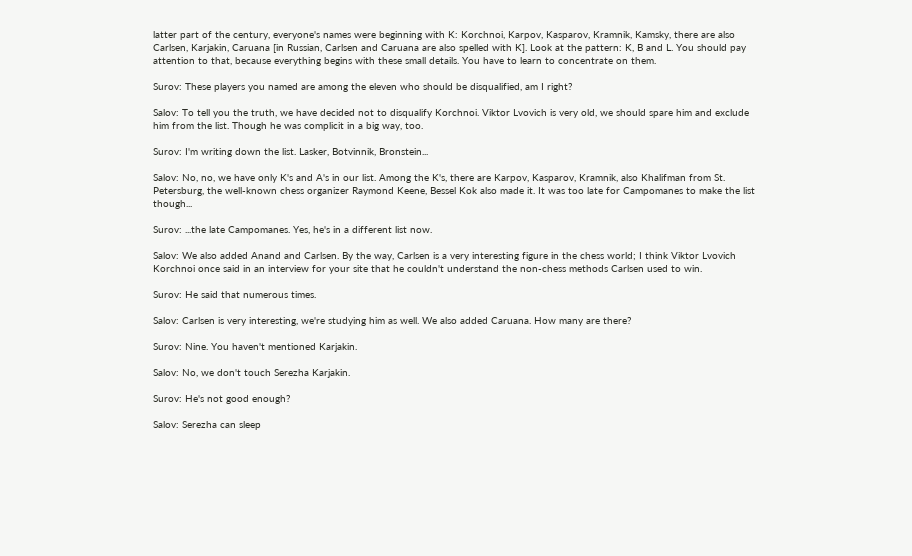latter part of the century, everyone's names were beginning with K: Korchnoi, Karpov, Kasparov, Kramnik, Kamsky, there are also Carlsen, Karjakin, Caruana [in Russian, Carlsen and Caruana are also spelled with K]. Look at the pattern: K, B and L. You should pay attention to that, because everything begins with these small details. You have to learn to concentrate on them.

Surov: These players you named are among the eleven who should be disqualified, am I right?

Salov: To tell you the truth, we have decided not to disqualify Korchnoi. Viktor Lvovich is very old, we should spare him and exclude him from the list. Though he was complicit in a big way, too.

Surov: I'm writing down the list. Lasker, Botvinnik, Bronstein...

Salov: No, no, we have only K's and A's in our list. Among the K's, there are Karpov, Kasparov, Kramnik, also Khalifman from St. Petersburg, the well-known chess organizer Raymond Keene, Bessel Kok also made it. It was too late for Campomanes to make the list though...

Surov: ...the late Campomanes. Yes, he's in a different list now.

Salov: We also added Anand and Carlsen. By the way, Carlsen is a very interesting figure in the chess world; I think Viktor Lvovich Korchnoi once said in an interview for your site that he couldn't understand the non-chess methods Carlsen used to win.

Surov: He said that numerous times.

Salov: Carlsen is very interesting, we're studying him as well. We also added Caruana. How many are there?

Surov: Nine. You haven't mentioned Karjakin.

Salov: No, we don't touch Serezha Karjakin.

Surov: He's not good enough?

Salov: Serezha can sleep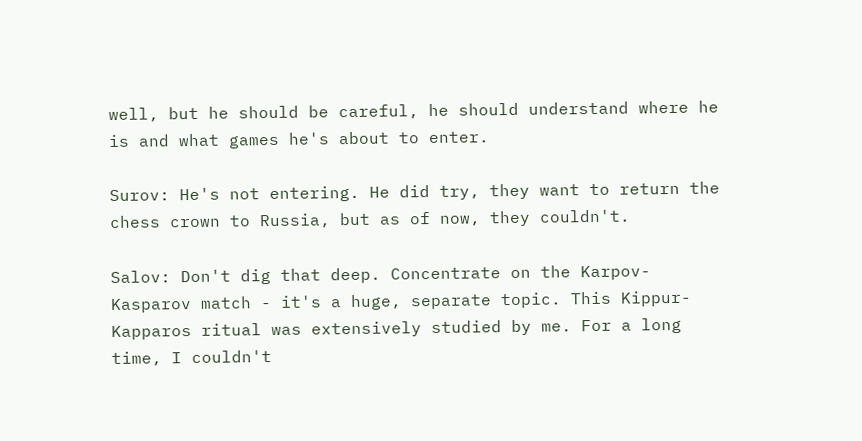well, but he should be careful, he should understand where he is and what games he's about to enter.

Surov: He's not entering. He did try, they want to return the chess crown to Russia, but as of now, they couldn't.

Salov: Don't dig that deep. Concentrate on the Karpov-Kasparov match - it's a huge, separate topic. This Kippur-Kapparos ritual was extensively studied by me. For a long time, I couldn't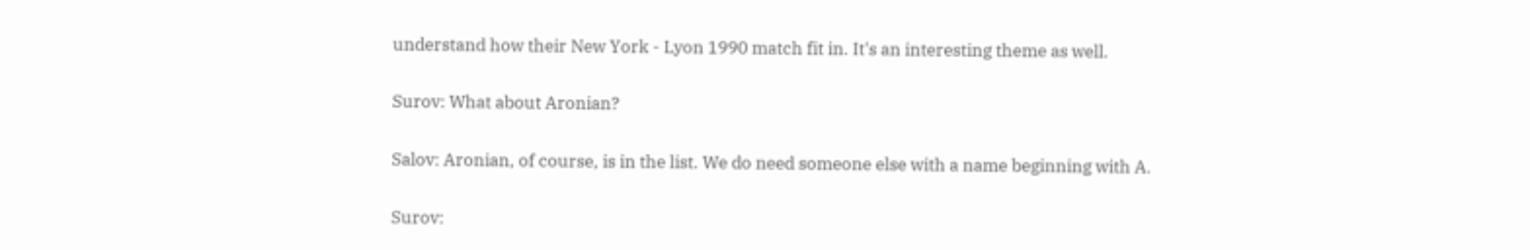understand how their New York - Lyon 1990 match fit in. It's an interesting theme as well.

Surov: What about Aronian?

Salov: Aronian, of course, is in the list. We do need someone else with a name beginning with A.

Surov: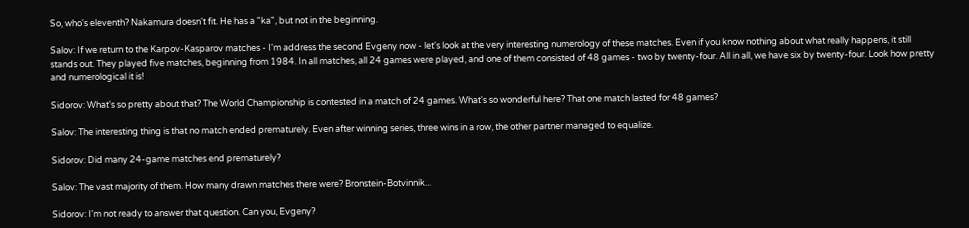So, who's eleventh? Nakamura doesn't fit. He has a "ka", but not in the beginning.

Salov: If we return to the Karpov-Kasparov matches - I'm address the second Evgeny now - let's look at the very interesting numerology of these matches. Even if you know nothing about what really happens, it still stands out. They played five matches, beginning from 1984. In all matches, all 24 games were played, and one of them consisted of 48 games - two by twenty-four. All in all, we have six by twenty-four. Look how pretty and numerological it is!

Sidorov: What's so pretty about that? The World Championship is contested in a match of 24 games. What's so wonderful here? That one match lasted for 48 games?

Salov: The interesting thing is that no match ended prematurely. Even after winning series, three wins in a row, the other partner managed to equalize.

Sidorov: Did many 24-game matches end prematurely?

Salov: The vast majority of them. How many drawn matches there were? Bronstein-Botvinnik...

Sidorov: I'm not ready to answer that question. Can you, Evgeny?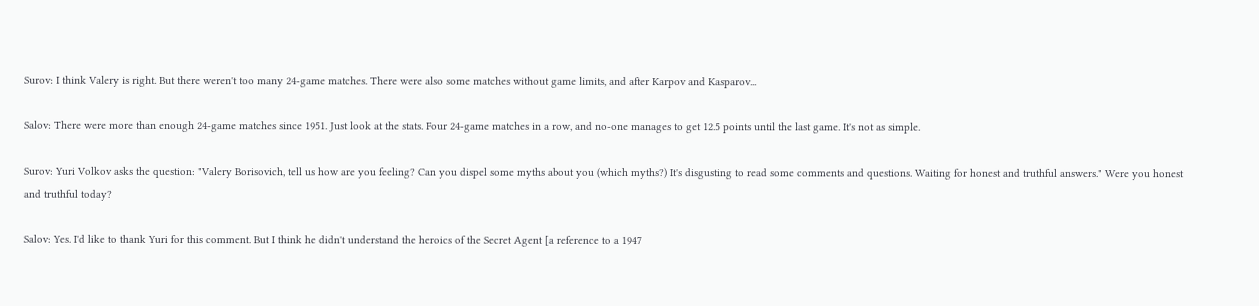Surov: I think Valery is right. But there weren't too many 24-game matches. There were also some matches without game limits, and after Karpov and Kasparov...

Salov: There were more than enough 24-game matches since 1951. Just look at the stats. Four 24-game matches in a row, and no-one manages to get 12.5 points until the last game. It's not as simple.

Surov: Yuri Volkov asks the question: "Valery Borisovich, tell us how are you feeling? Can you dispel some myths about you (which myths?) It's disgusting to read some comments and questions. Waiting for honest and truthful answers." Were you honest and truthful today?

Salov: Yes. I'd like to thank Yuri for this comment. But I think he didn't understand the heroics of the Secret Agent [a reference to a 1947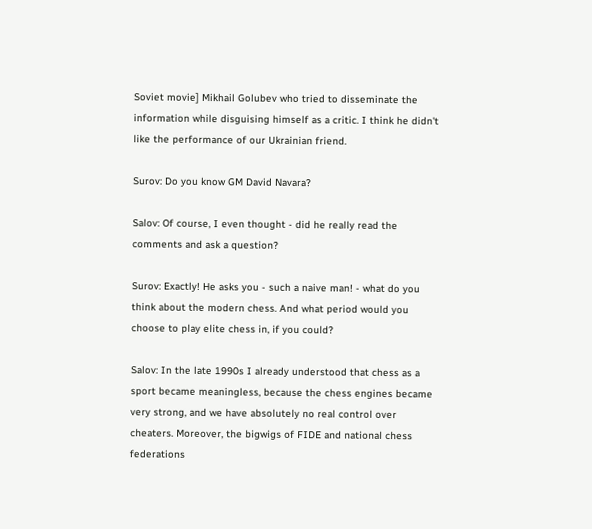Soviet movie] Mikhail Golubev who tried to disseminate the information while disguising himself as a critic. I think he didn't like the performance of our Ukrainian friend.

Surov: Do you know GM David Navara?

Salov: Of course, I even thought - did he really read the comments and ask a question?

Surov: Exactly! He asks you - such a naive man! - what do you think about the modern chess. And what period would you choose to play elite chess in, if you could?

Salov: In the late 1990s I already understood that chess as a sport became meaningless, because the chess engines became very strong, and we have absolutely no real control over cheaters. Moreover, the bigwigs of FIDE and national chess federations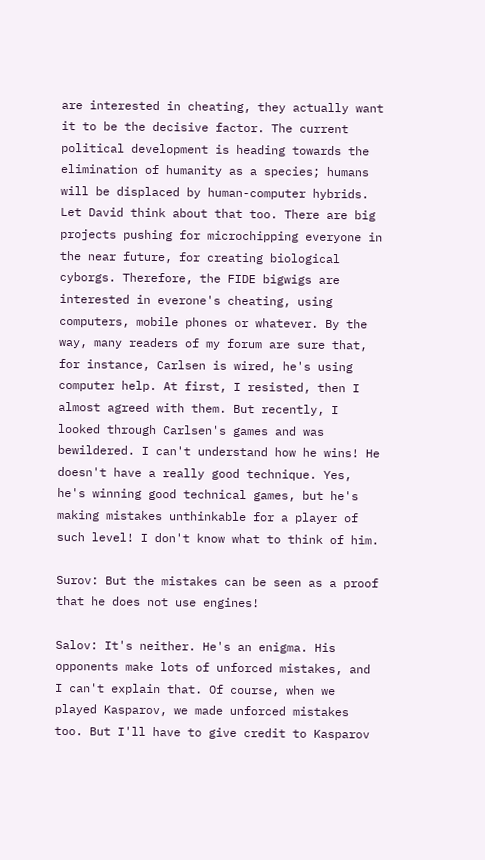are interested in cheating, they actually want it to be the decisive factor. The current political development is heading towards the elimination of humanity as a species; humans will be displaced by human-computer hybrids. Let David think about that too. There are big projects pushing for microchipping everyone in the near future, for creating biological cyborgs. Therefore, the FIDE bigwigs are interested in everone's cheating, using computers, mobile phones or whatever. By the way, many readers of my forum are sure that, for instance, Carlsen is wired, he's using computer help. At first, I resisted, then I almost agreed with them. But recently, I looked through Carlsen's games and was bewildered. I can't understand how he wins! He doesn't have a really good technique. Yes, he's winning good technical games, but he's making mistakes unthinkable for a player of such level! I don't know what to think of him.

Surov: But the mistakes can be seen as a proof that he does not use engines!

Salov: It's neither. He's an enigma. His opponents make lots of unforced mistakes, and I can't explain that. Of course, when we played Kasparov, we made unforced mistakes too. But I'll have to give credit to Kasparov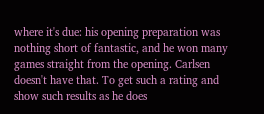where it's due: his opening preparation was nothing short of fantastic, and he won many games straight from the opening. Carlsen doesn't have that. To get such a rating and show such results as he does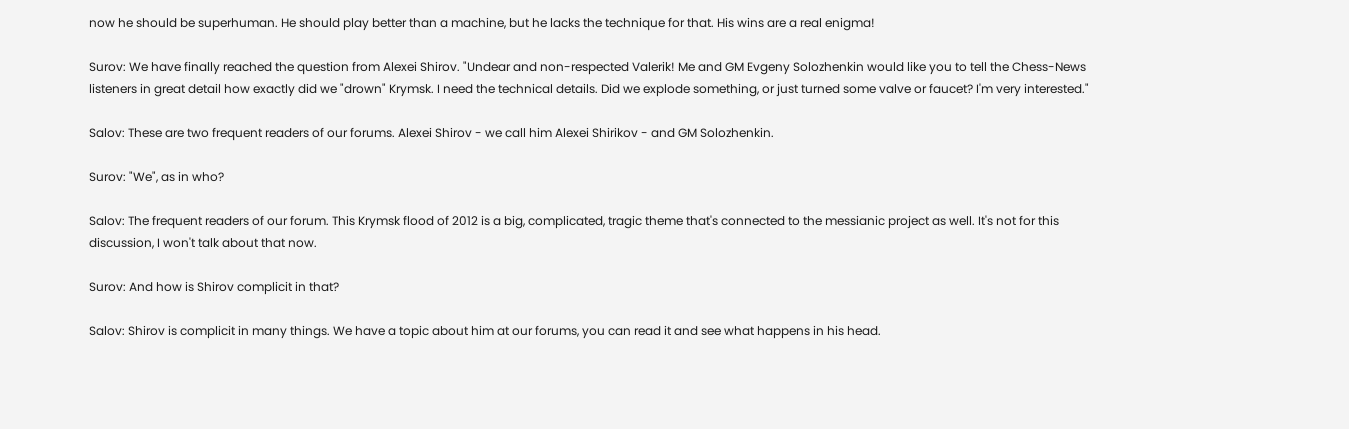now he should be superhuman. He should play better than a machine, but he lacks the technique for that. His wins are a real enigma!

Surov: We have finally reached the question from Alexei Shirov. "Undear and non-respected Valerik! Me and GM Evgeny Solozhenkin would like you to tell the Chess-News listeners in great detail how exactly did we "drown" Krymsk. I need the technical details. Did we explode something, or just turned some valve or faucet? I'm very interested."

Salov: These are two frequent readers of our forums. Alexei Shirov - we call him Alexei Shirikov - and GM Solozhenkin.

Surov: "We", as in who?

Salov: The frequent readers of our forum. This Krymsk flood of 2012 is a big, complicated, tragic theme that's connected to the messianic project as well. It's not for this discussion, I won't talk about that now.

Surov: And how is Shirov complicit in that?

Salov: Shirov is complicit in many things. We have a topic about him at our forums, you can read it and see what happens in his head.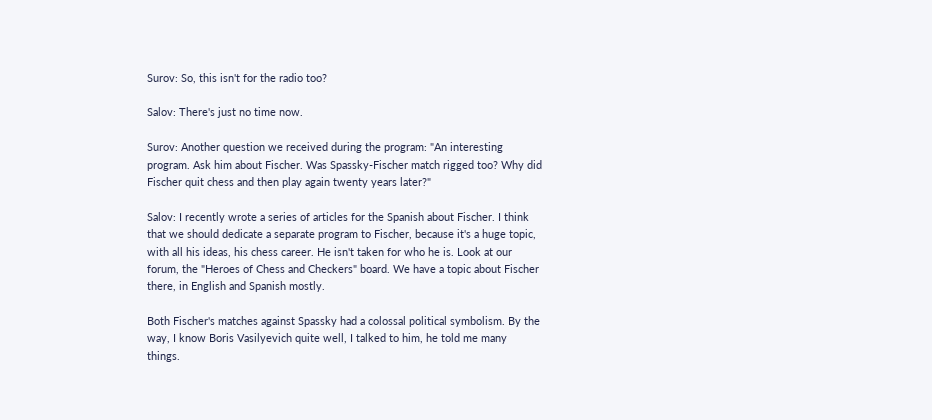Surov: So, this isn't for the radio too?

Salov: There's just no time now.

Surov: Another question we received during the program: "An interesting program. Ask him about Fischer. Was Spassky-Fischer match rigged too? Why did Fischer quit chess and then play again twenty years later?"

Salov: I recently wrote a series of articles for the Spanish about Fischer. I think that we should dedicate a separate program to Fischer, because it's a huge topic, with all his ideas, his chess career. He isn't taken for who he is. Look at our forum, the "Heroes of Chess and Checkers" board. We have a topic about Fischer there, in English and Spanish mostly.

Both Fischer's matches against Spassky had a colossal political symbolism. By the way, I know Boris Vasilyevich quite well, I talked to him, he told me many things.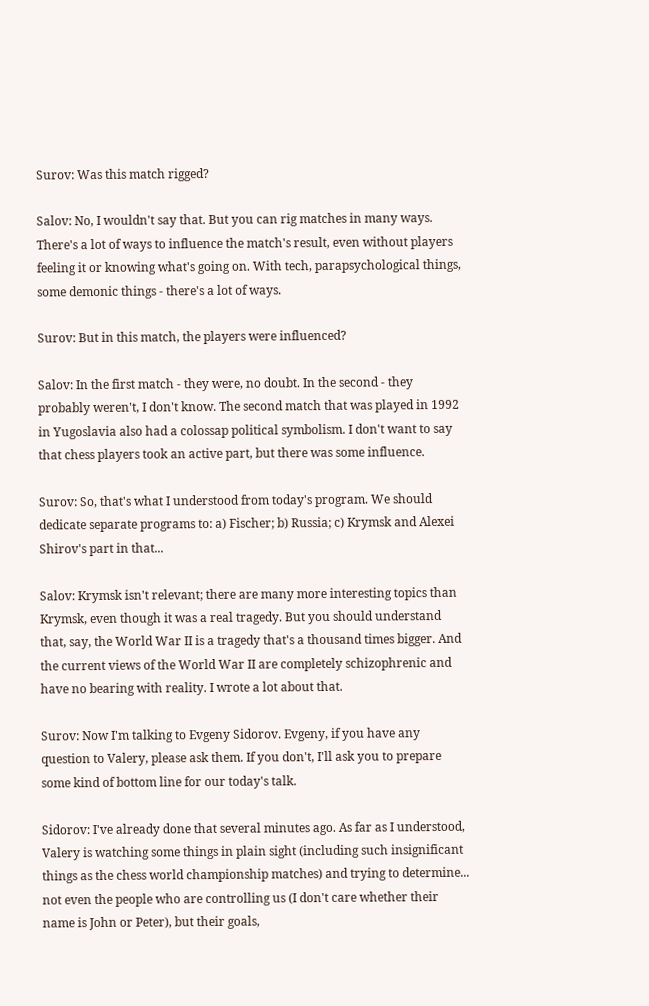Surov: Was this match rigged?

Salov: No, I wouldn't say that. But you can rig matches in many ways. There's a lot of ways to influence the match's result, even without players feeling it or knowing what's going on. With tech, parapsychological things, some demonic things - there's a lot of ways.

Surov: But in this match, the players were influenced?

Salov: In the first match - they were, no doubt. In the second - they probably weren't, I don't know. The second match that was played in 1992 in Yugoslavia also had a colossap political symbolism. I don't want to say that chess players took an active part, but there was some influence.

Surov: So, that's what I understood from today's program. We should dedicate separate programs to: a) Fischer; b) Russia; c) Krymsk and Alexei Shirov's part in that...

Salov: Krymsk isn't relevant; there are many more interesting topics than Krymsk, even though it was a real tragedy. But you should understand that, say, the World War II is a tragedy that's a thousand times bigger. And the current views of the World War II are completely schizophrenic and have no bearing with reality. I wrote a lot about that.

Surov: Now I'm talking to Evgeny Sidorov. Evgeny, if you have any question to Valery, please ask them. If you don't, I'll ask you to prepare some kind of bottom line for our today's talk.

Sidorov: I've already done that several minutes ago. As far as I understood, Valery is watching some things in plain sight (including such insignificant things as the chess world championship matches) and trying to determine... not even the people who are controlling us (I don't care whether their name is John or Peter), but their goals,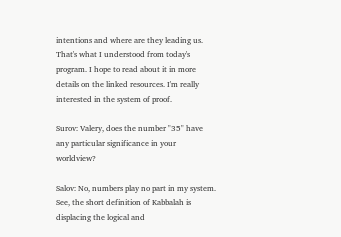intentions and where are they leading us. That's what I understood from today's program. I hope to read about it in more details on the linked resources. I'm really interested in the system of proof.

Surov: Valery, does the number "35" have any particular significance in your worldview?

Salov: No, numbers play no part in my system. See, the short definition of Kabbalah is displacing the logical and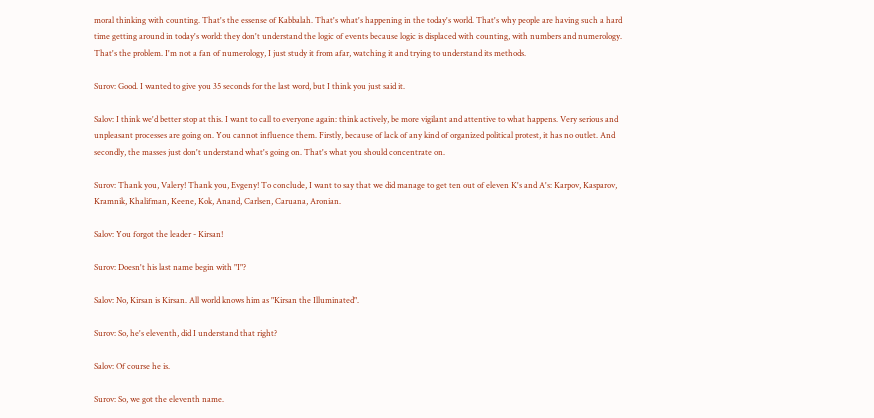moral thinking with counting. That's the essense of Kabbalah. That's what's happening in the today's world. That's why people are having such a hard time getting around in today's world: they don't understand the logic of events because logic is displaced with counting, with numbers and numerology. That's the problem. I'm not a fan of numerology, I just study it from afar, watching it and trying to understand its methods.

Surov: Good. I wanted to give you 35 seconds for the last word, but I think you just said it.

Salov: I think we'd better stop at this. I want to call to everyone again: think actively, be more vigilant and attentive to what happens. Very serious and unpleasant processes are going on. You cannot influence them. Firstly, because of lack of any kind of organized political protest, it has no outlet. And secondly, the masses just don't understand what's going on. That's what you should concentrate on.

Surov: Thank you, Valery! Thank you, Evgeny! To conclude, I want to say that we did manage to get ten out of eleven K's and A's: Karpov, Kasparov, Kramnik, Khalifman, Keene, Kok, Anand, Carlsen, Caruana, Aronian.

Salov: You forgot the leader - Kirsan!

Surov: Doesn't his last name begin with "I"?

Salov: No, Kirsan is Kirsan. All world knows him as "Kirsan the Illuminated".

Surov: So, he's eleventh, did I understand that right?

Salov: Of course he is.

Surov: So, we got the eleventh name.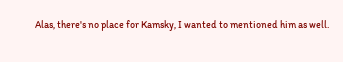Alas, there's no place for Kamsky, I wanted to mentioned him as well.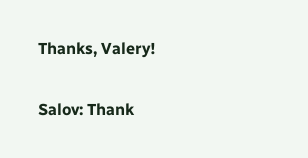Thanks, Valery!

Salov: Thank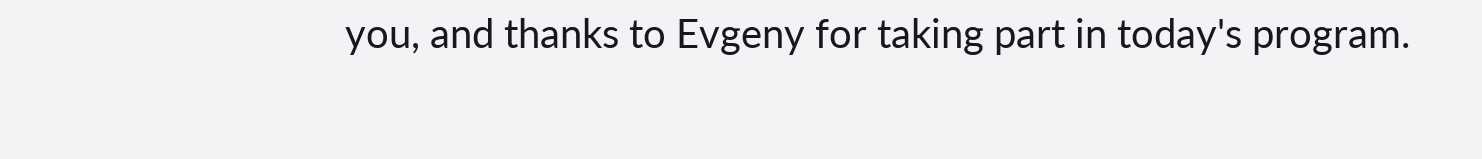you, and thanks to Evgeny for taking part in today's program.